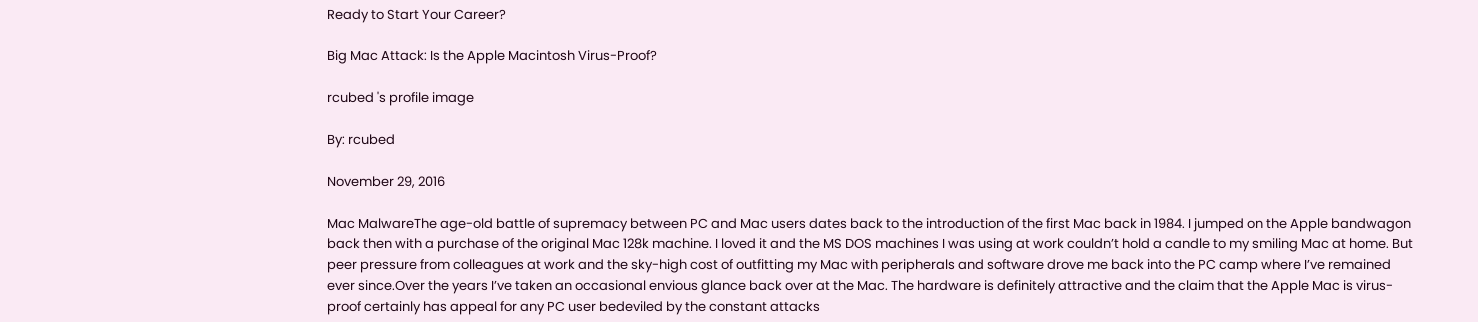Ready to Start Your Career?

Big Mac Attack: Is the Apple Macintosh Virus-Proof?

rcubed 's profile image

By: rcubed

November 29, 2016

Mac MalwareThe age-old battle of supremacy between PC and Mac users dates back to the introduction of the first Mac back in 1984. I jumped on the Apple bandwagon back then with a purchase of the original Mac 128k machine. I loved it and the MS DOS machines I was using at work couldn’t hold a candle to my smiling Mac at home. But peer pressure from colleagues at work and the sky-high cost of outfitting my Mac with peripherals and software drove me back into the PC camp where I’ve remained ever since.Over the years I’ve taken an occasional envious glance back over at the Mac. The hardware is definitely attractive and the claim that the Apple Mac is virus-proof certainly has appeal for any PC user bedeviled by the constant attacks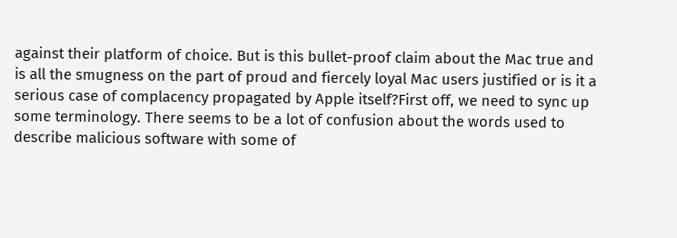against their platform of choice. But is this bullet-proof claim about the Mac true and is all the smugness on the part of proud and fiercely loyal Mac users justified or is it a serious case of complacency propagated by Apple itself?First off, we need to sync up some terminology. There seems to be a lot of confusion about the words used to describe malicious software with some of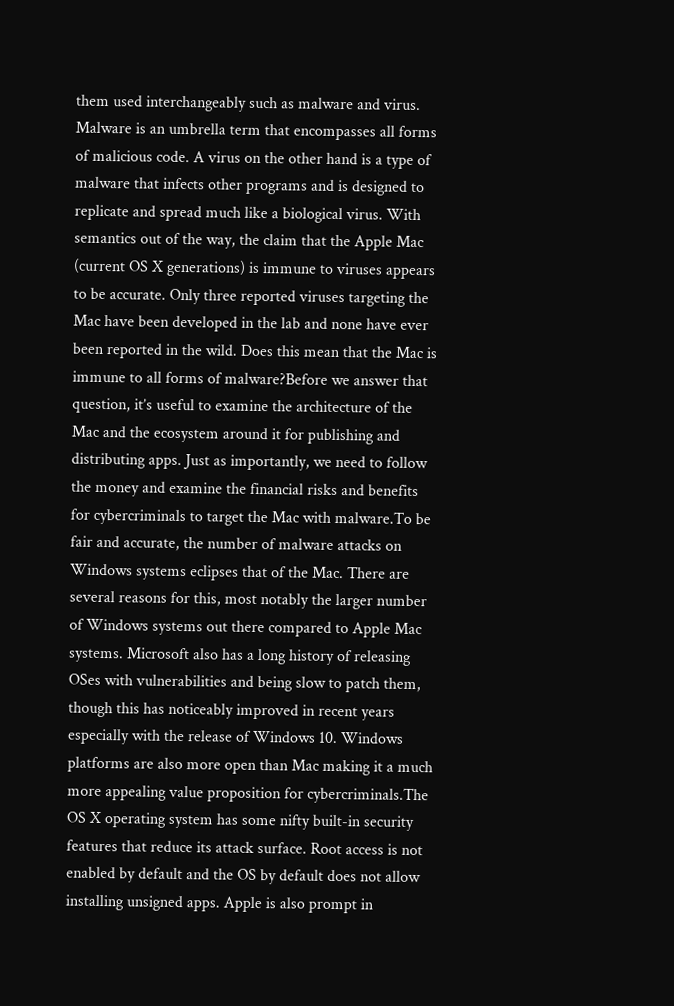them used interchangeably such as malware and virus. Malware is an umbrella term that encompasses all forms of malicious code. A virus on the other hand is a type of malware that infects other programs and is designed to replicate and spread much like a biological virus. With semantics out of the way, the claim that the Apple Mac (current OS X generations) is immune to viruses appears to be accurate. Only three reported viruses targeting the Mac have been developed in the lab and none have ever been reported in the wild. Does this mean that the Mac is immune to all forms of malware?Before we answer that question, it’s useful to examine the architecture of the Mac and the ecosystem around it for publishing and distributing apps. Just as importantly, we need to follow the money and examine the financial risks and benefits for cybercriminals to target the Mac with malware.To be fair and accurate, the number of malware attacks on Windows systems eclipses that of the Mac. There are several reasons for this, most notably the larger number of Windows systems out there compared to Apple Mac systems. Microsoft also has a long history of releasing OSes with vulnerabilities and being slow to patch them, though this has noticeably improved in recent years especially with the release of Windows 10. Windows platforms are also more open than Mac making it a much more appealing value proposition for cybercriminals.The OS X operating system has some nifty built-in security features that reduce its attack surface. Root access is not enabled by default and the OS by default does not allow installing unsigned apps. Apple is also prompt in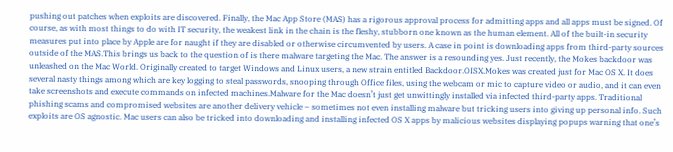pushing out patches when exploits are discovered. Finally, the Mac App Store (MAS) has a rigorous approval process for admitting apps and all apps must be signed. Of course, as with most things to do with IT security, the weakest link in the chain is the fleshy, stubborn one known as the human element. All of the built-in security measures put into place by Apple are for naught if they are disabled or otherwise circumvented by users. A case in point is downloading apps from third-party sources outside of the MAS.This brings us back to the question of is there malware targeting the Mac. The answer is a resounding yes. Just recently, the Mokes backdoor was unleashed on the Mac World. Originally created to target Windows and Linux users, a new strain entitled Backdoor.OISX.Mokes was created just for Mac OS X. It does several nasty things among which are key logging to steal passwords, snooping through Office files, using the webcam or mic to capture video or audio, and it can even take screenshots and execute commands on infected machines.Malware for the Mac doesn’t just get unwittingly installed via infected third-party apps. Traditional phishing scams and compromised websites are another delivery vehicle – sometimes not even installing malware but tricking users into giving up personal info. Such exploits are OS agnostic. Mac users can also be tricked into downloading and installing infected OS X apps by malicious websites displaying popups warning that one’s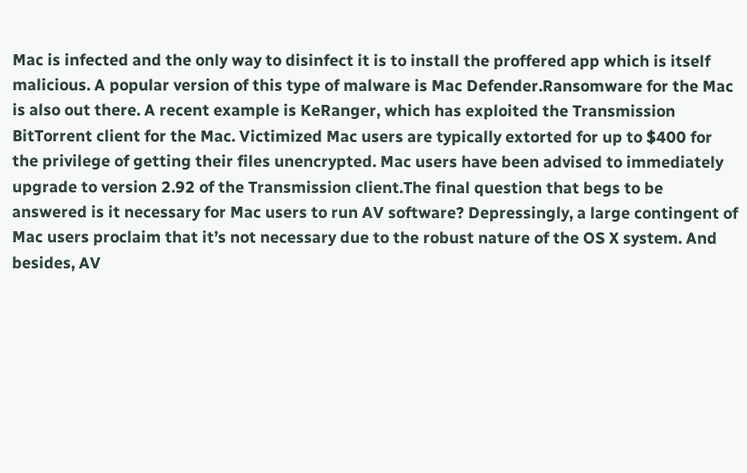Mac is infected and the only way to disinfect it is to install the proffered app which is itself malicious. A popular version of this type of malware is Mac Defender.Ransomware for the Mac is also out there. A recent example is KeRanger, which has exploited the Transmission BitTorrent client for the Mac. Victimized Mac users are typically extorted for up to $400 for the privilege of getting their files unencrypted. Mac users have been advised to immediately upgrade to version 2.92 of the Transmission client.The final question that begs to be answered is it necessary for Mac users to run AV software? Depressingly, a large contingent of Mac users proclaim that it’s not necessary due to the robust nature of the OS X system. And besides, AV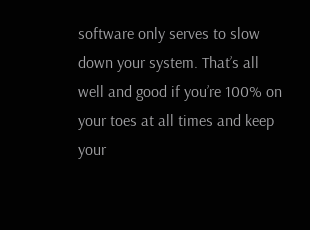software only serves to slow down your system. That’s all well and good if you’re 100% on your toes at all times and keep your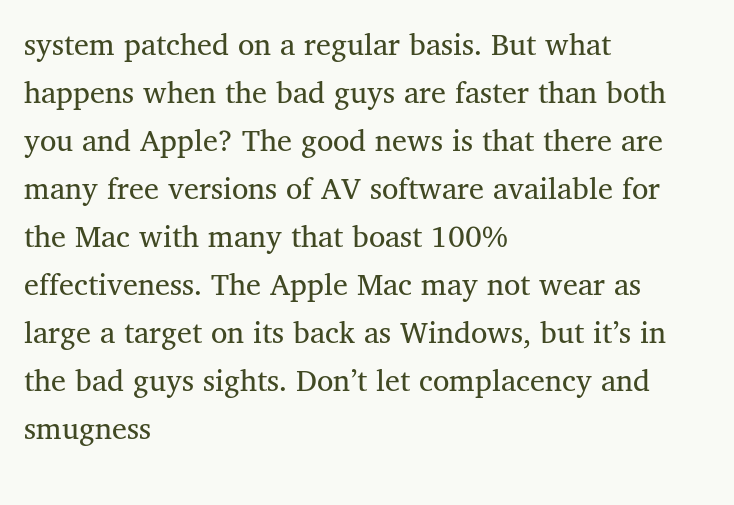system patched on a regular basis. But what happens when the bad guys are faster than both you and Apple? The good news is that there are many free versions of AV software available for the Mac with many that boast 100% effectiveness. The Apple Mac may not wear as large a target on its back as Windows, but it’s in the bad guys sights. Don’t let complacency and smugness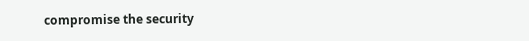compromise the security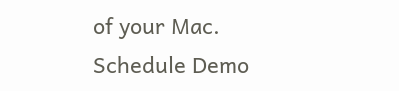of your Mac.
Schedule Demo